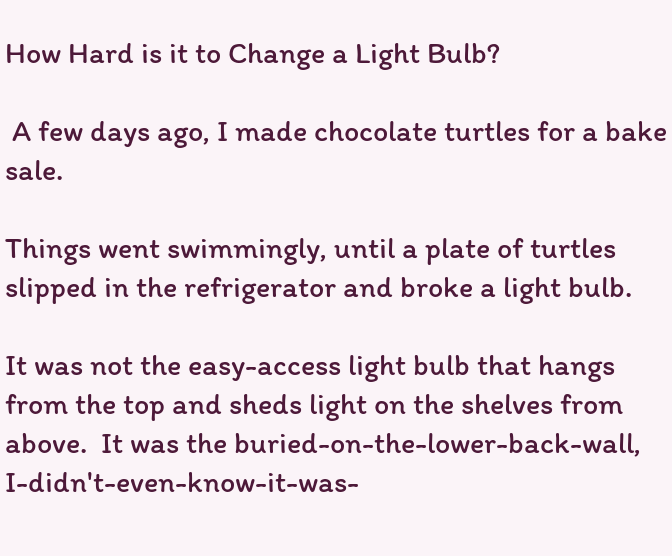How Hard is it to Change a Light Bulb?

 A few days ago, I made chocolate turtles for a bake sale.

Things went swimmingly, until a plate of turtles slipped in the refrigerator and broke a light bulb.

It was not the easy-access light bulb that hangs from the top and sheds light on the shelves from above.  It was the buried-on-the-lower-back-wall, I-didn't-even-know-it-was-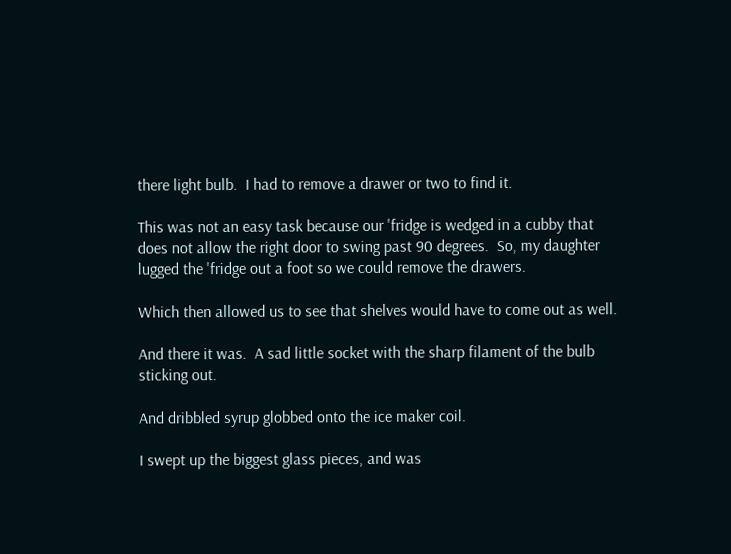there light bulb.  I had to remove a drawer or two to find it.

This was not an easy task because our 'fridge is wedged in a cubby that does not allow the right door to swing past 90 degrees.  So, my daughter lugged the 'fridge out a foot so we could remove the drawers.

Which then allowed us to see that shelves would have to come out as well.

And there it was.  A sad little socket with the sharp filament of the bulb sticking out.

And dribbled syrup globbed onto the ice maker coil.

I swept up the biggest glass pieces, and was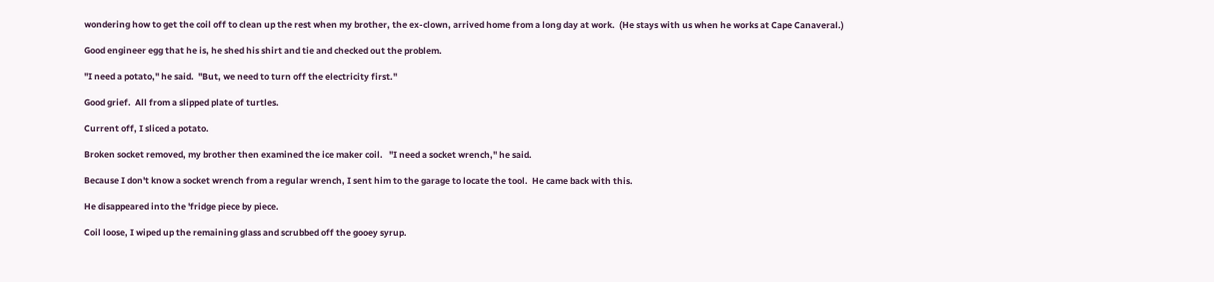wondering how to get the coil off to clean up the rest when my brother, the ex-clown, arrived home from a long day at work.  (He stays with us when he works at Cape Canaveral.)

Good engineer egg that he is, he shed his shirt and tie and checked out the problem.

"I need a potato," he said.  "But, we need to turn off the electricity first."

Good grief.  All from a slipped plate of turtles.

Current off, I sliced a potato.

Broken socket removed, my brother then examined the ice maker coil.   "I need a socket wrench," he said.

Because I don't know a socket wrench from a regular wrench, I sent him to the garage to locate the tool.  He came back with this.

He disappeared into the 'fridge piece by piece.

Coil loose, I wiped up the remaining glass and scrubbed off the gooey syrup.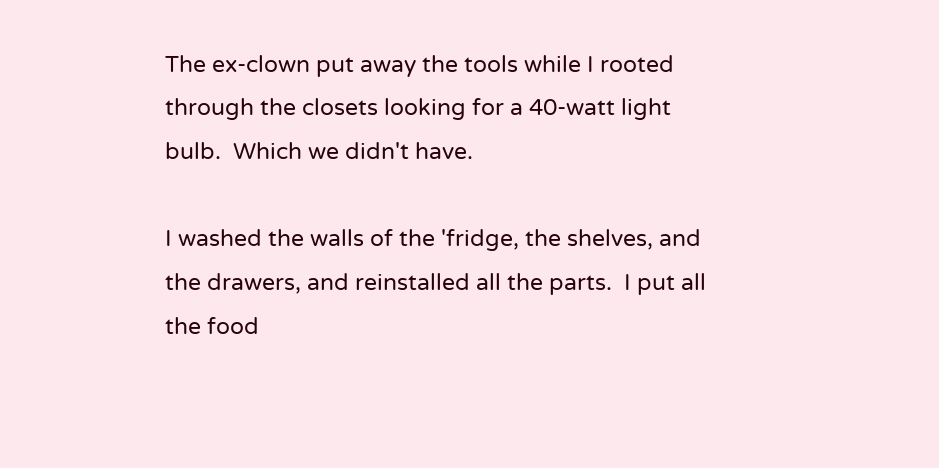The ex-clown put away the tools while I rooted through the closets looking for a 40-watt light bulb.  Which we didn't have.

I washed the walls of the 'fridge, the shelves, and the drawers, and reinstalled all the parts.  I put all the food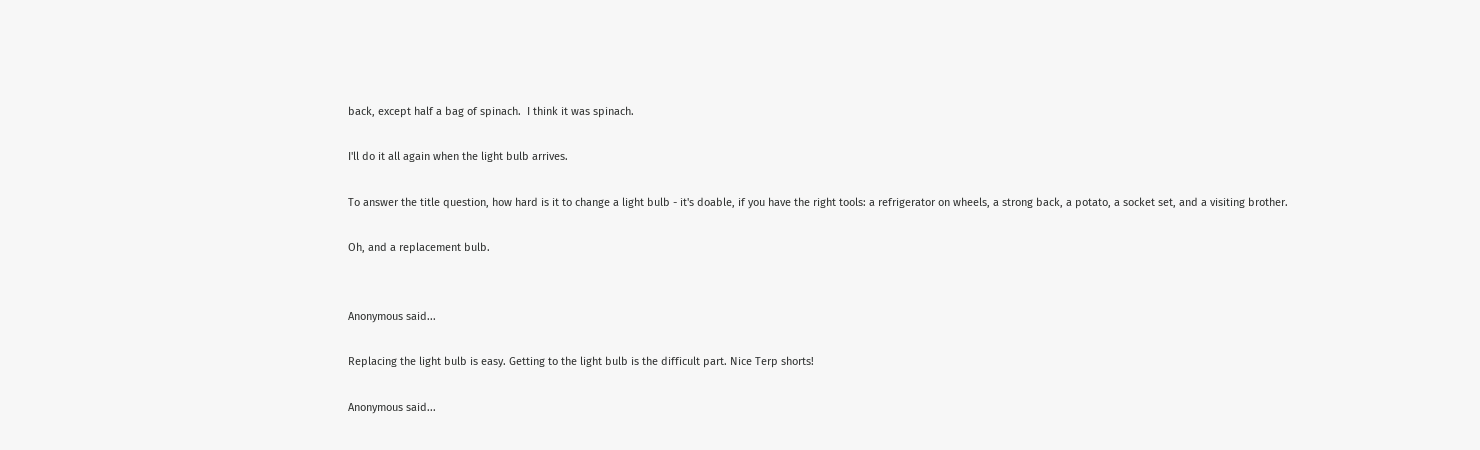back, except half a bag of spinach.  I think it was spinach.

I'll do it all again when the light bulb arrives.

To answer the title question, how hard is it to change a light bulb - it's doable, if you have the right tools: a refrigerator on wheels, a strong back, a potato, a socket set, and a visiting brother.

Oh, and a replacement bulb.


Anonymous said...

Replacing the light bulb is easy. Getting to the light bulb is the difficult part. Nice Terp shorts!

Anonymous said...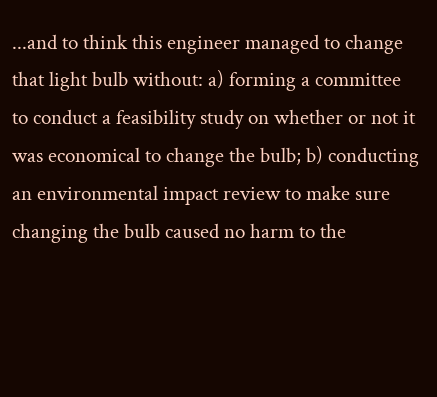...and to think this engineer managed to change that light bulb without: a) forming a committee to conduct a feasibility study on whether or not it was economical to change the bulb; b) conducting an environmental impact review to make sure changing the bulb caused no harm to the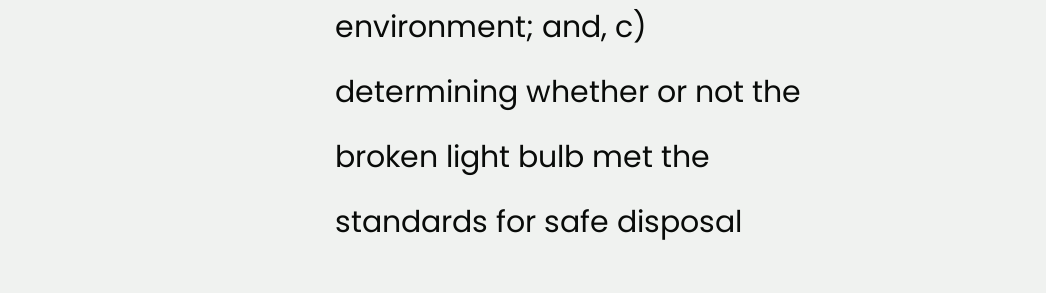environment; and, c) determining whether or not the broken light bulb met the standards for safe disposal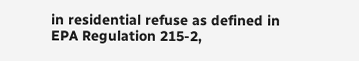in residential refuse as defined in EPA Regulation 215-2,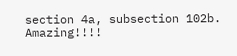section 4a, subsection 102b. Amazing!!!!